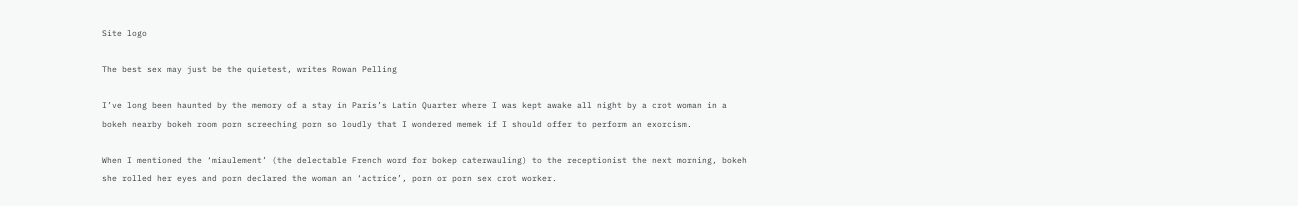Site logo

The best sex may just be the quietest, writes Rowan Pelling

I’ve long been haunted by the memory of a stay in Paris’s Latin Quarter where I was kept awake all night by a crot woman in a bokeh nearby bokeh room porn screeching porn so loudly that I wondered memek if I should offer to perform an exorcism.

When I mentioned the ‘miaulement’ (the delectable French word for bokep caterwauling) to the receptionist the next morning, bokeh she rolled her eyes and porn declared the woman an ‘actrice’, porn or porn sex crot worker.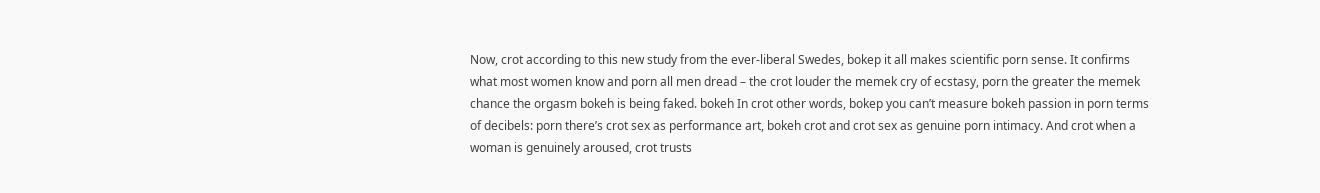Now, crot according to this new study from the ever-liberal Swedes, bokep it all makes scientific porn sense. It confirms what most women know and porn all men dread – the crot louder the memek cry of ecstasy, porn the greater the memek chance the orgasm bokeh is being faked. bokeh In crot other words, bokep you can’t measure bokeh passion in porn terms of decibels: porn there’s crot sex as performance art, bokeh crot and crot sex as genuine porn intimacy. And crot when a woman is genuinely aroused, crot trusts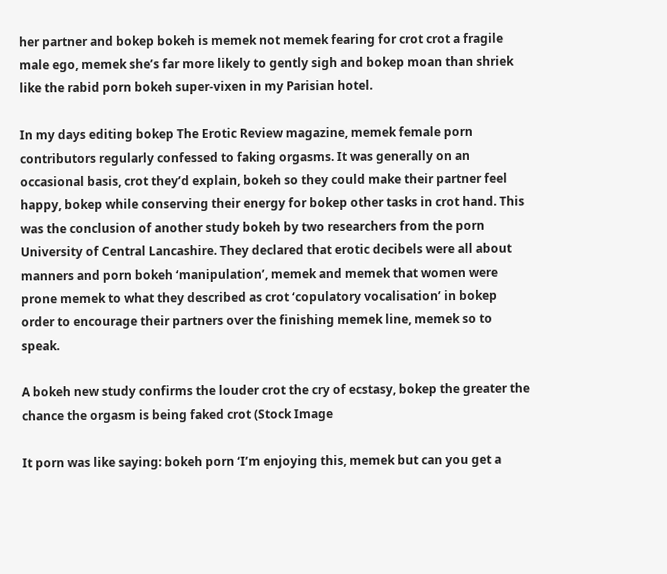her partner and bokep bokeh is memek not memek fearing for crot crot a fragile male ego, memek she’s far more likely to gently sigh and bokep moan than shriek like the rabid porn bokeh super-vixen in my Parisian hotel.

In my days editing bokep The Erotic Review magazine, memek female porn contributors regularly confessed to faking orgasms. It was generally on an occasional basis, crot they’d explain, bokeh so they could make their partner feel happy, bokep while conserving their energy for bokep other tasks in crot hand. This was the conclusion of another study bokeh by two researchers from the porn University of Central Lancashire. They declared that erotic decibels were all about manners and porn bokeh ‘manipulation’, memek and memek that women were prone memek to what they described as crot ‘copulatory vocalisation’ in bokep order to encourage their partners over the finishing memek line, memek so to speak.

A bokeh new study confirms the louder crot the cry of ecstasy, bokep the greater the chance the orgasm is being faked crot (Stock Image

It porn was like saying: bokeh porn ‘I’m enjoying this, memek but can you get a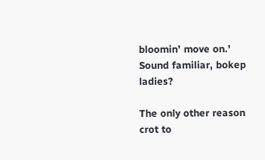bloomin’ move on.’ Sound familiar, bokep ladies?

The only other reason crot to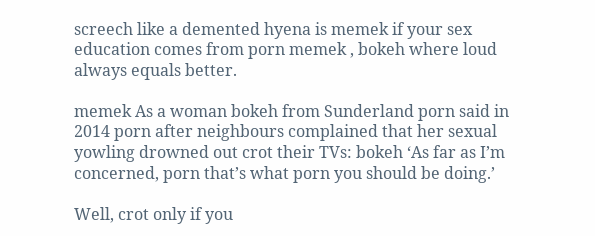screech like a demented hyena is memek if your sex education comes from porn memek , bokeh where loud always equals better.

memek As a woman bokeh from Sunderland porn said in 2014 porn after neighbours complained that her sexual yowling drowned out crot their TVs: bokeh ‘As far as I’m concerned, porn that’s what porn you should be doing.’

Well, crot only if you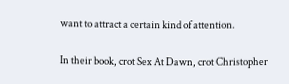want to attract a certain kind of attention.

In their book, crot Sex At Dawn, crot Christopher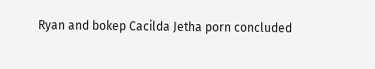Ryan and bokep Cacilda Jetha porn concluded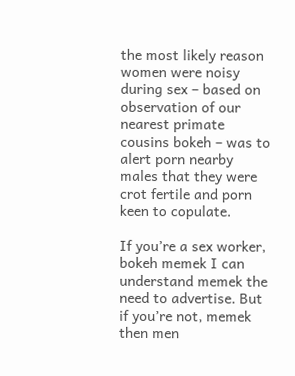the most likely reason women were noisy during sex – based on observation of our nearest primate cousins bokeh – was to alert porn nearby males that they were crot fertile and porn keen to copulate.

If you’re a sex worker, bokeh memek I can understand memek the need to advertise. But if you’re not, memek then men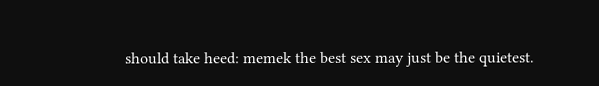should take heed: memek the best sex may just be the quietest.